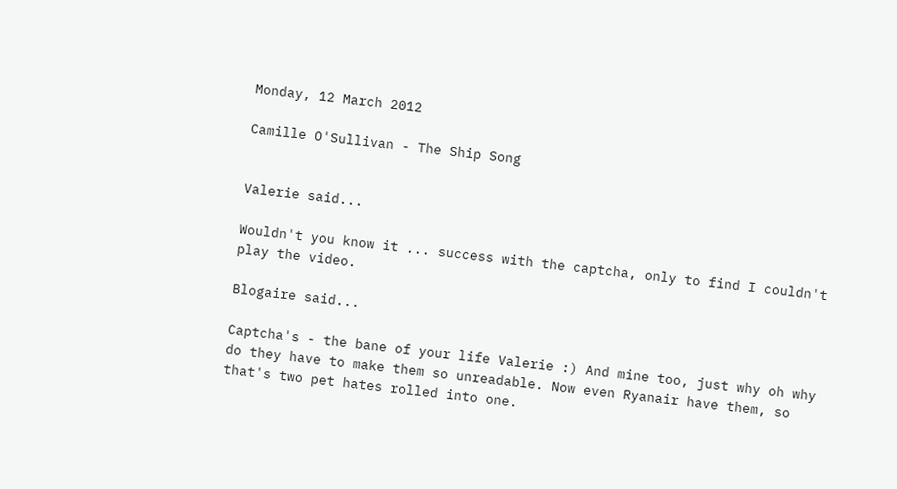Monday, 12 March 2012

Camille O'Sullivan - The Ship Song


Valerie said...

Wouldn't you know it ... success with the captcha, only to find I couldn't play the video.

Blogaire said...

Captcha's - the bane of your life Valerie :) And mine too, just why oh why do they have to make them so unreadable. Now even Ryanair have them, so that's two pet hates rolled into one.